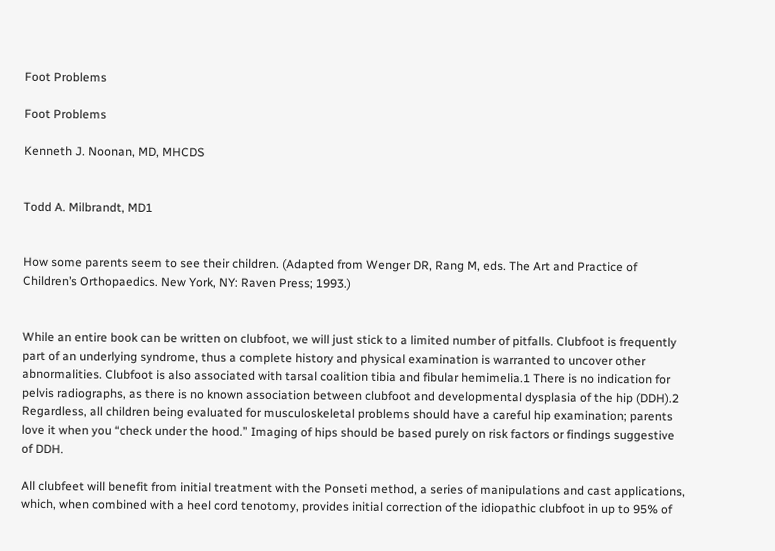Foot Problems

Foot Problems

Kenneth J. Noonan, MD, MHCDS


Todd A. Milbrandt, MD1


How some parents seem to see their children. (Adapted from Wenger DR, Rang M, eds. The Art and Practice of Children’s Orthopaedics. New York, NY: Raven Press; 1993.)


While an entire book can be written on clubfoot, we will just stick to a limited number of pitfalls. Clubfoot is frequently part of an underlying syndrome, thus a complete history and physical examination is warranted to uncover other abnormalities. Clubfoot is also associated with tarsal coalition tibia and fibular hemimelia.1 There is no indication for pelvis radiographs, as there is no known association between clubfoot and developmental dysplasia of the hip (DDH).2 Regardless, all children being evaluated for musculoskeletal problems should have a careful hip examination; parents love it when you “check under the hood.” Imaging of hips should be based purely on risk factors or findings suggestive of DDH.

All clubfeet will benefit from initial treatment with the Ponseti method, a series of manipulations and cast applications, which, when combined with a heel cord tenotomy, provides initial correction of the idiopathic clubfoot in up to 95% of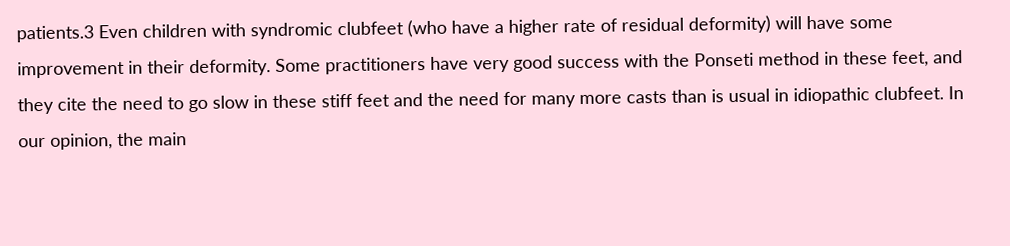patients.3 Even children with syndromic clubfeet (who have a higher rate of residual deformity) will have some improvement in their deformity. Some practitioners have very good success with the Ponseti method in these feet, and they cite the need to go slow in these stiff feet and the need for many more casts than is usual in idiopathic clubfeet. In our opinion, the main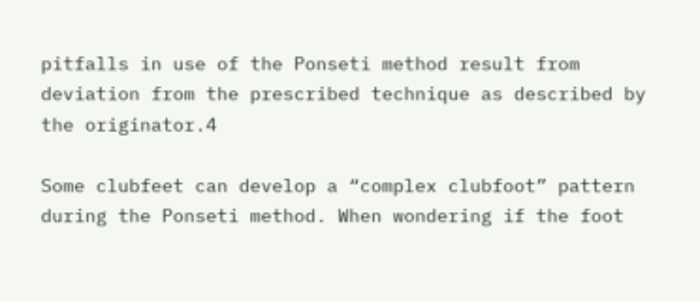pitfalls in use of the Ponseti method result from deviation from the prescribed technique as described by the originator.4

Some clubfeet can develop a “complex clubfoot” pattern during the Ponseti method. When wondering if the foot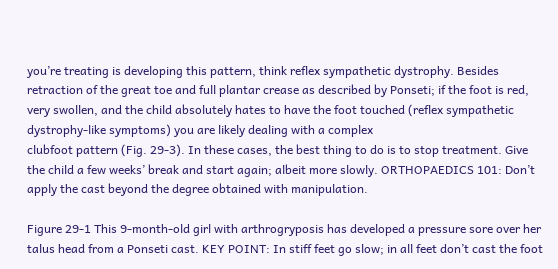you’re treating is developing this pattern, think reflex sympathetic dystrophy. Besides retraction of the great toe and full plantar crease as described by Ponseti; if the foot is red, very swollen, and the child absolutely hates to have the foot touched (reflex sympathetic dystrophy-like symptoms) you are likely dealing with a complex
clubfoot pattern (Fig. 29-3). In these cases, the best thing to do is to stop treatment. Give the child a few weeks’ break and start again; albeit more slowly. ORTHOPAEDICS 101: Don’t apply the cast beyond the degree obtained with manipulation.

Figure 29-1 This 9-month-old girl with arthrogryposis has developed a pressure sore over her talus head from a Ponseti cast. KEY POINT: In stiff feet go slow; in all feet don’t cast the foot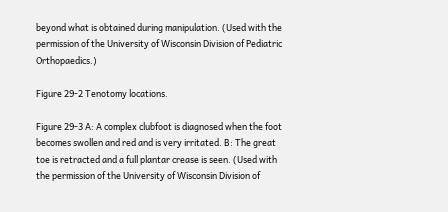beyond what is obtained during manipulation. (Used with the permission of the University of Wisconsin Division of Pediatric Orthopaedics.)

Figure 29-2 Tenotomy locations.

Figure 29-3 A: A complex clubfoot is diagnosed when the foot becomes swollen and red and is very irritated. B: The great toe is retracted and a full plantar crease is seen. (Used with the permission of the University of Wisconsin Division of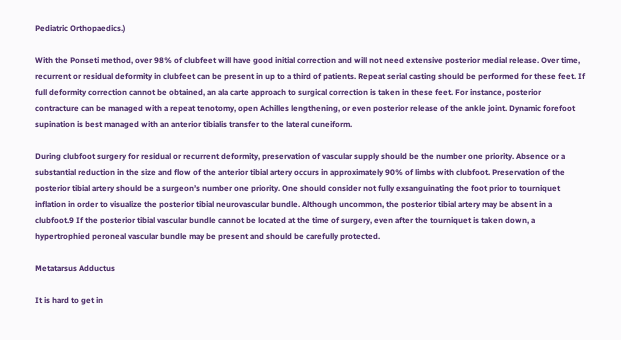Pediatric Orthopaedics.)

With the Ponseti method, over 98% of clubfeet will have good initial correction and will not need extensive posterior medial release. Over time, recurrent or residual deformity in clubfeet can be present in up to a third of patients. Repeat serial casting should be performed for these feet. If full deformity correction cannot be obtained, an ala carte approach to surgical correction is taken in these feet. For instance, posterior contracture can be managed with a repeat tenotomy, open Achilles lengthening, or even posterior release of the ankle joint. Dynamic forefoot supination is best managed with an anterior tibialis transfer to the lateral cuneiform.

During clubfoot surgery for residual or recurrent deformity, preservation of vascular supply should be the number one priority. Absence or a substantial reduction in the size and flow of the anterior tibial artery occurs in approximately 90% of limbs with clubfoot. Preservation of the posterior tibial artery should be a surgeon’s number one priority. One should consider not fully exsanguinating the foot prior to tourniquet inflation in order to visualize the posterior tibial neurovascular bundle. Although uncommon, the posterior tibial artery may be absent in a clubfoot.9 If the posterior tibial vascular bundle cannot be located at the time of surgery, even after the tourniquet is taken down, a hypertrophied peroneal vascular bundle may be present and should be carefully protected.

Metatarsus Adductus

It is hard to get in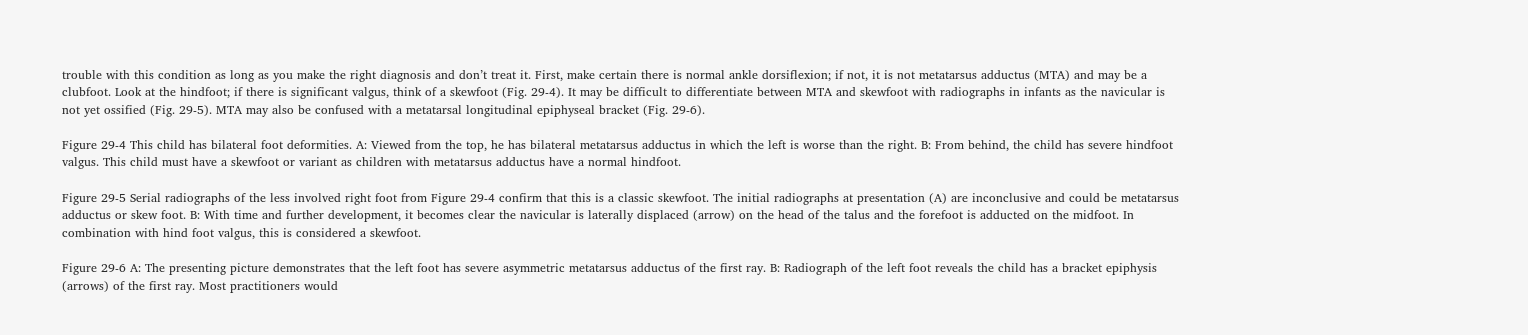trouble with this condition as long as you make the right diagnosis and don’t treat it. First, make certain there is normal ankle dorsiflexion; if not, it is not metatarsus adductus (MTA) and may be a clubfoot. Look at the hindfoot; if there is significant valgus, think of a skewfoot (Fig. 29-4). It may be difficult to differentiate between MTA and skewfoot with radiographs in infants as the navicular is not yet ossified (Fig. 29-5). MTA may also be confused with a metatarsal longitudinal epiphyseal bracket (Fig. 29-6).

Figure 29-4 This child has bilateral foot deformities. A: Viewed from the top, he has bilateral metatarsus adductus in which the left is worse than the right. B: From behind, the child has severe hindfoot valgus. This child must have a skewfoot or variant as children with metatarsus adductus have a normal hindfoot.

Figure 29-5 Serial radiographs of the less involved right foot from Figure 29-4 confirm that this is a classic skewfoot. The initial radiographs at presentation (A) are inconclusive and could be metatarsus adductus or skew foot. B: With time and further development, it becomes clear the navicular is laterally displaced (arrow) on the head of the talus and the forefoot is adducted on the midfoot. In combination with hind foot valgus, this is considered a skewfoot.

Figure 29-6 A: The presenting picture demonstrates that the left foot has severe asymmetric metatarsus adductus of the first ray. B: Radiograph of the left foot reveals the child has a bracket epiphysis (arrows) of the first ray. Most practitioners would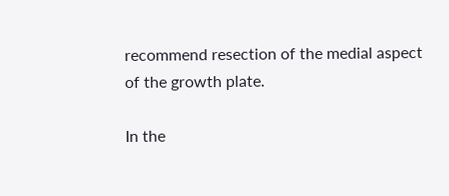recommend resection of the medial aspect of the growth plate.

In the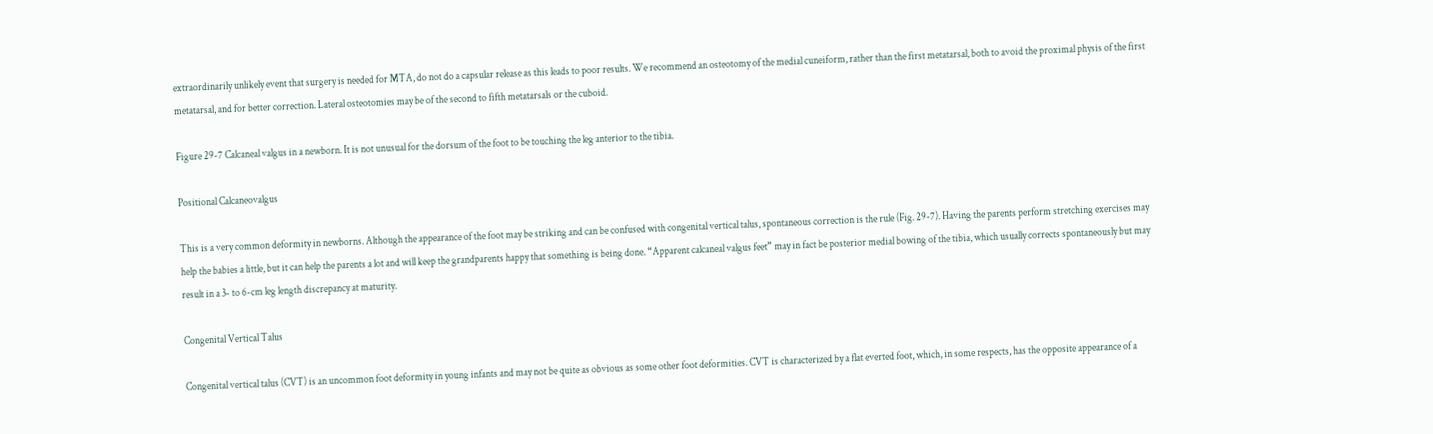extraordinarily unlikely event that surgery is needed for MTA, do not do a capsular release as this leads to poor results. We recommend an osteotomy of the medial cuneiform, rather than the first metatarsal, both to avoid the proximal physis of the first metatarsal, and for better correction. Lateral osteotomies may be of the second to fifth metatarsals or the cuboid.

Figure 29-7 Calcaneal valgus in a newborn. It is not unusual for the dorsum of the foot to be touching the leg anterior to the tibia.

Positional Calcaneovalgus

This is a very common deformity in newborns. Although the appearance of the foot may be striking and can be confused with congenital vertical talus, spontaneous correction is the rule (Fig. 29-7). Having the parents perform stretching exercises may help the babies a little, but it can help the parents a lot and will keep the grandparents happy that something is being done. “Apparent calcaneal valgus feet” may in fact be posterior medial bowing of the tibia, which usually corrects spontaneously but may result in a 3- to 6-cm leg length discrepancy at maturity.

Congenital Vertical Talus

Congenital vertical talus (CVT) is an uncommon foot deformity in young infants and may not be quite as obvious as some other foot deformities. CVT is characterized by a flat everted foot, which, in some respects, has the opposite appearance of a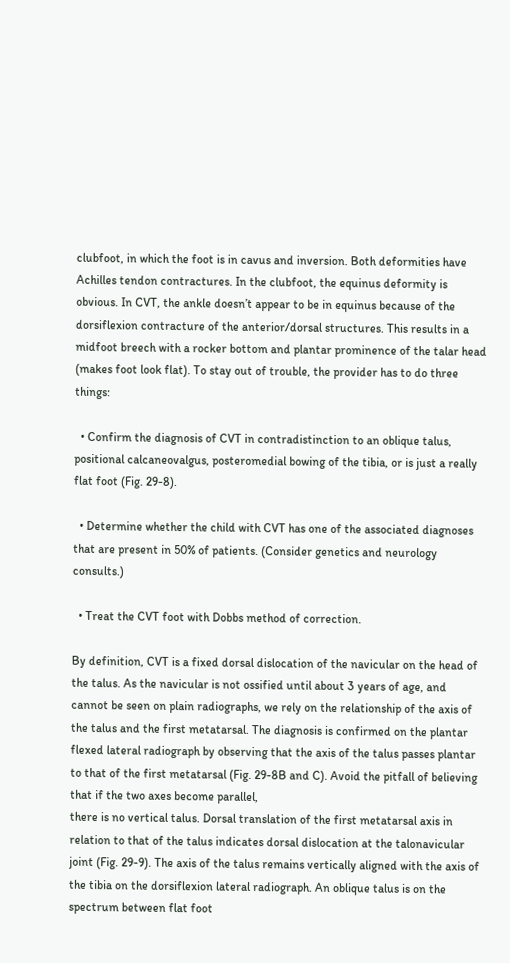clubfoot, in which the foot is in cavus and inversion. Both deformities have Achilles tendon contractures. In the clubfoot, the equinus deformity is obvious. In CVT, the ankle doesn’t appear to be in equinus because of the dorsiflexion contracture of the anterior/dorsal structures. This results in a midfoot breech with a rocker bottom and plantar prominence of the talar head (makes foot look flat). To stay out of trouble, the provider has to do three things:

  • Confirm the diagnosis of CVT in contradistinction to an oblique talus, positional calcaneovalgus, posteromedial bowing of the tibia, or is just a really flat foot (Fig. 29-8).

  • Determine whether the child with CVT has one of the associated diagnoses that are present in 50% of patients. (Consider genetics and neurology consults.)

  • Treat the CVT foot with Dobbs method of correction.

By definition, CVT is a fixed dorsal dislocation of the navicular on the head of the talus. As the navicular is not ossified until about 3 years of age, and cannot be seen on plain radiographs, we rely on the relationship of the axis of the talus and the first metatarsal. The diagnosis is confirmed on the plantar flexed lateral radiograph by observing that the axis of the talus passes plantar to that of the first metatarsal (Fig. 29-8B and C). Avoid the pitfall of believing that if the two axes become parallel,
there is no vertical talus. Dorsal translation of the first metatarsal axis in relation to that of the talus indicates dorsal dislocation at the talonavicular joint (Fig. 29-9). The axis of the talus remains vertically aligned with the axis of the tibia on the dorsiflexion lateral radiograph. An oblique talus is on the spectrum between flat foot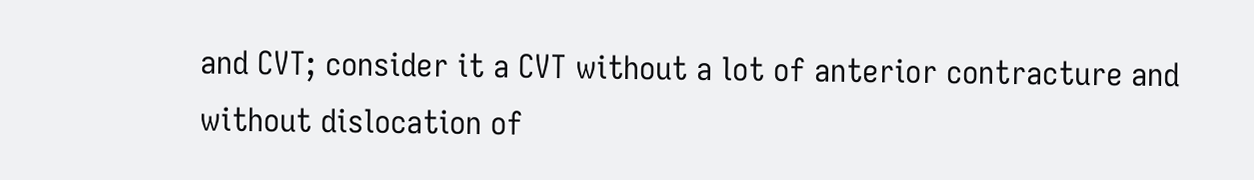and CVT; consider it a CVT without a lot of anterior contracture and without dislocation of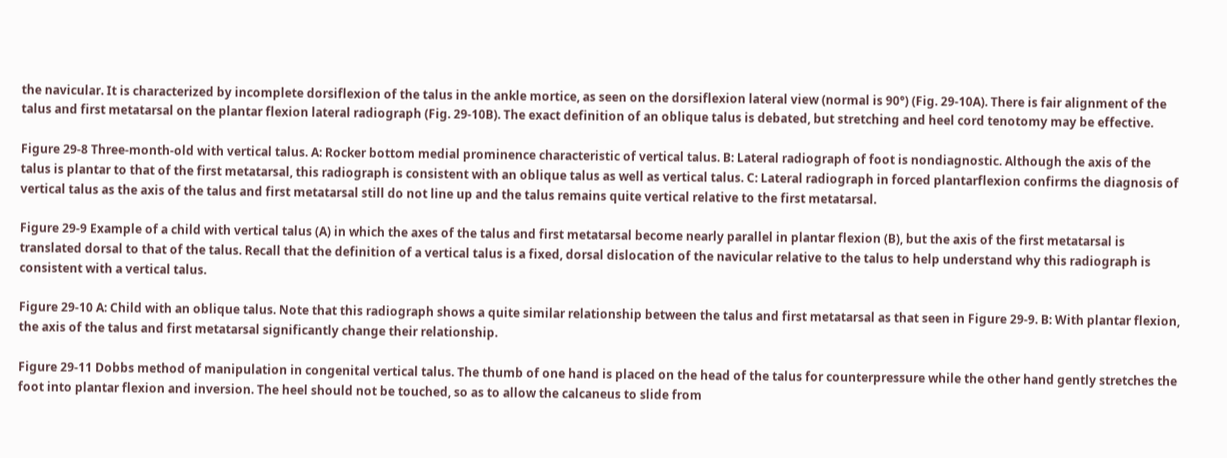the navicular. It is characterized by incomplete dorsiflexion of the talus in the ankle mortice, as seen on the dorsiflexion lateral view (normal is 90°) (Fig. 29-10A). There is fair alignment of the talus and first metatarsal on the plantar flexion lateral radiograph (Fig. 29-10B). The exact definition of an oblique talus is debated, but stretching and heel cord tenotomy may be effective.

Figure 29-8 Three-month-old with vertical talus. A: Rocker bottom medial prominence characteristic of vertical talus. B: Lateral radiograph of foot is nondiagnostic. Although the axis of the talus is plantar to that of the first metatarsal, this radiograph is consistent with an oblique talus as well as vertical talus. C: Lateral radiograph in forced plantarflexion confirms the diagnosis of vertical talus as the axis of the talus and first metatarsal still do not line up and the talus remains quite vertical relative to the first metatarsal.

Figure 29-9 Example of a child with vertical talus (A) in which the axes of the talus and first metatarsal become nearly parallel in plantar flexion (B), but the axis of the first metatarsal is translated dorsal to that of the talus. Recall that the definition of a vertical talus is a fixed, dorsal dislocation of the navicular relative to the talus to help understand why this radiograph is consistent with a vertical talus.

Figure 29-10 A: Child with an oblique talus. Note that this radiograph shows a quite similar relationship between the talus and first metatarsal as that seen in Figure 29-9. B: With plantar flexion, the axis of the talus and first metatarsal significantly change their relationship.

Figure 29-11 Dobbs method of manipulation in congenital vertical talus. The thumb of one hand is placed on the head of the talus for counterpressure while the other hand gently stretches the foot into plantar flexion and inversion. The heel should not be touched, so as to allow the calcaneus to slide from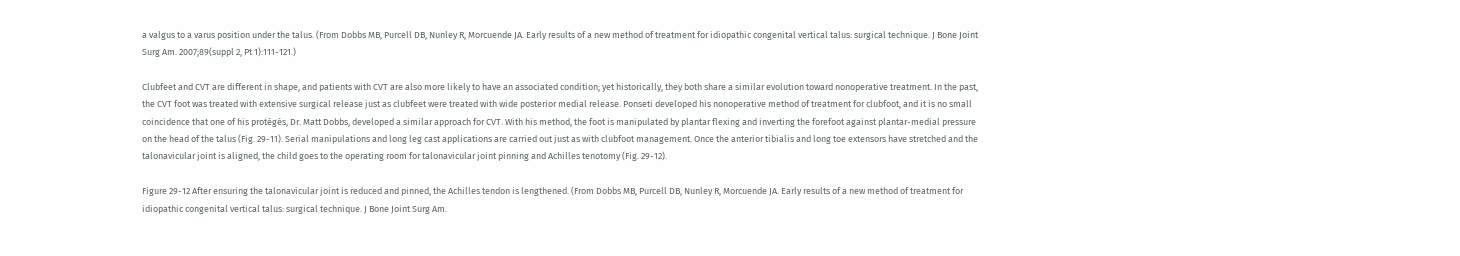a valgus to a varus position under the talus. (From Dobbs MB, Purcell DB, Nunley R, Morcuende JA. Early results of a new method of treatment for idiopathic congenital vertical talus: surgical technique. J Bone Joint Surg Am. 2007;89(suppl 2, Pt 1):111-121.)

Clubfeet and CVT are different in shape, and patients with CVT are also more likely to have an associated condition; yet historically, they both share a similar evolution toward nonoperative treatment. In the past, the CVT foot was treated with extensive surgical release just as clubfeet were treated with wide posterior medial release. Ponseti developed his nonoperative method of treatment for clubfoot, and it is no small coincidence that one of his protégés, Dr. Matt Dobbs, developed a similar approach for CVT. With his method, the foot is manipulated by plantar flexing and inverting the forefoot against plantar-medial pressure on the head of the talus (Fig. 29-11). Serial manipulations and long leg cast applications are carried out just as with clubfoot management. Once the anterior tibialis and long toe extensors have stretched and the talonavicular joint is aligned, the child goes to the operating room for talonavicular joint pinning and Achilles tenotomy (Fig. 29-12).

Figure 29-12 After ensuring the talonavicular joint is reduced and pinned, the Achilles tendon is lengthened. (From Dobbs MB, Purcell DB, Nunley R, Morcuende JA. Early results of a new method of treatment for idiopathic congenital vertical talus: surgical technique. J Bone Joint Surg Am.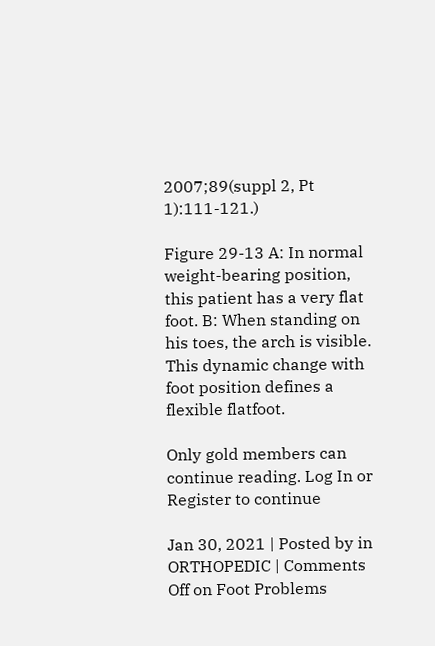2007;89(suppl 2, Pt 1):111-121.)

Figure 29-13 A: In normal weight-bearing position, this patient has a very flat foot. B: When standing on his toes, the arch is visible. This dynamic change with foot position defines a flexible flatfoot.

Only gold members can continue reading. Log In or Register to continue

Jan 30, 2021 | Posted by in ORTHOPEDIC | Comments Off on Foot Problems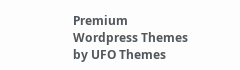Premium Wordpress Themes by UFO Themes